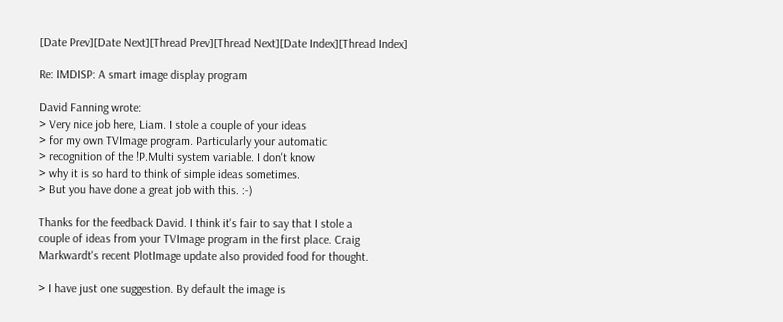[Date Prev][Date Next][Thread Prev][Thread Next][Date Index][Thread Index]

Re: IMDISP: A smart image display program

David Fanning wrote:
> Very nice job here, Liam. I stole a couple of your ideas
> for my own TVImage program. Particularly your automatic
> recognition of the !P.Multi system variable. I don't know
> why it is so hard to think of simple ideas sometimes.
> But you have done a great job with this. :-)

Thanks for the feedback David. I think it's fair to say that I stole a
couple of ideas from your TVImage program in the first place. Craig
Markwardt's recent PlotImage update also provided food for thought.

> I have just one suggestion. By default the image is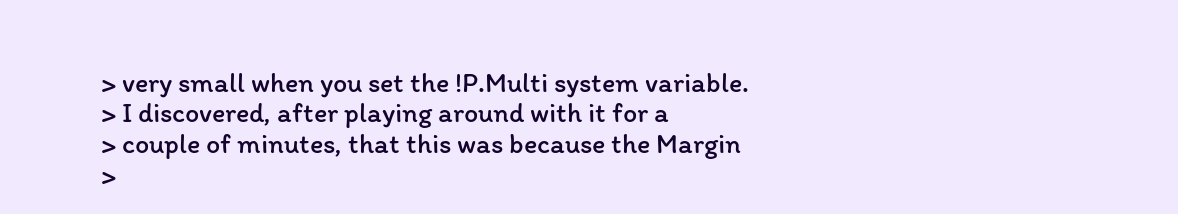> very small when you set the !P.Multi system variable.
> I discovered, after playing around with it for a
> couple of minutes, that this was because the Margin
>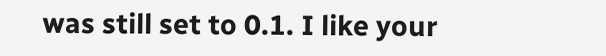was still set to 0.1. I like your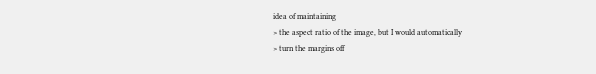idea of maintaining
> the aspect ratio of the image, but I would automatically
> turn the margins off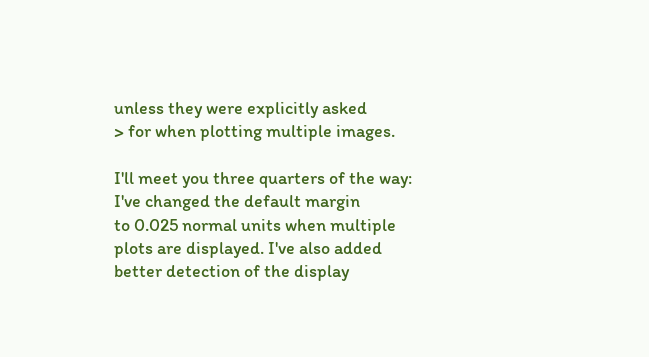unless they were explicitly asked
> for when plotting multiple images.

I'll meet you three quarters of the way: I've changed the default margin
to 0.025 normal units when multiple plots are displayed. I've also added
better detection of the display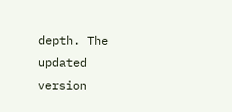depth. The updated version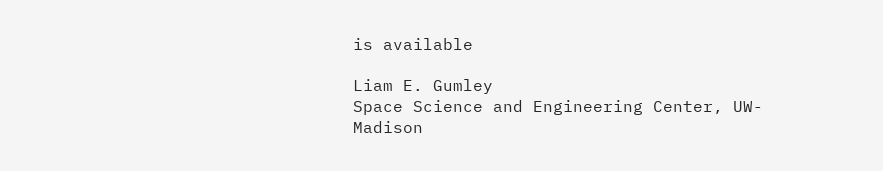is available

Liam E. Gumley
Space Science and Engineering Center, UW-Madison